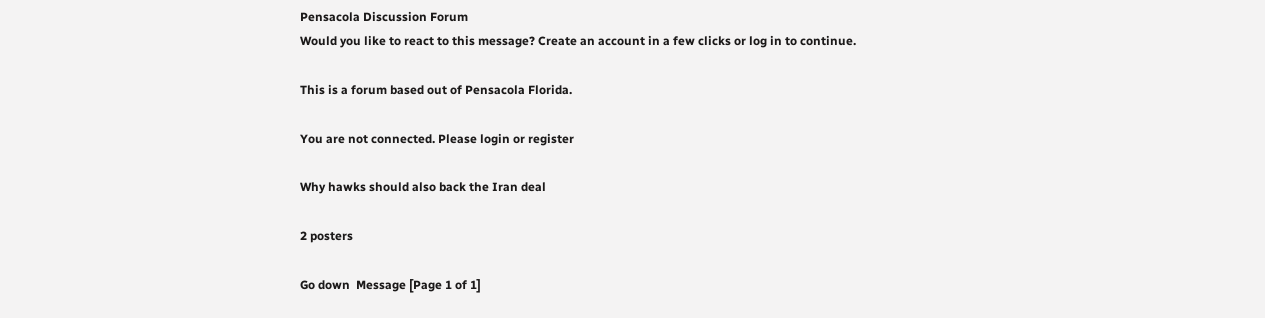Pensacola Discussion Forum
Would you like to react to this message? Create an account in a few clicks or log in to continue.

This is a forum based out of Pensacola Florida.

You are not connected. Please login or register

Why hawks should also back the Iran deal

2 posters

Go down  Message [Page 1 of 1]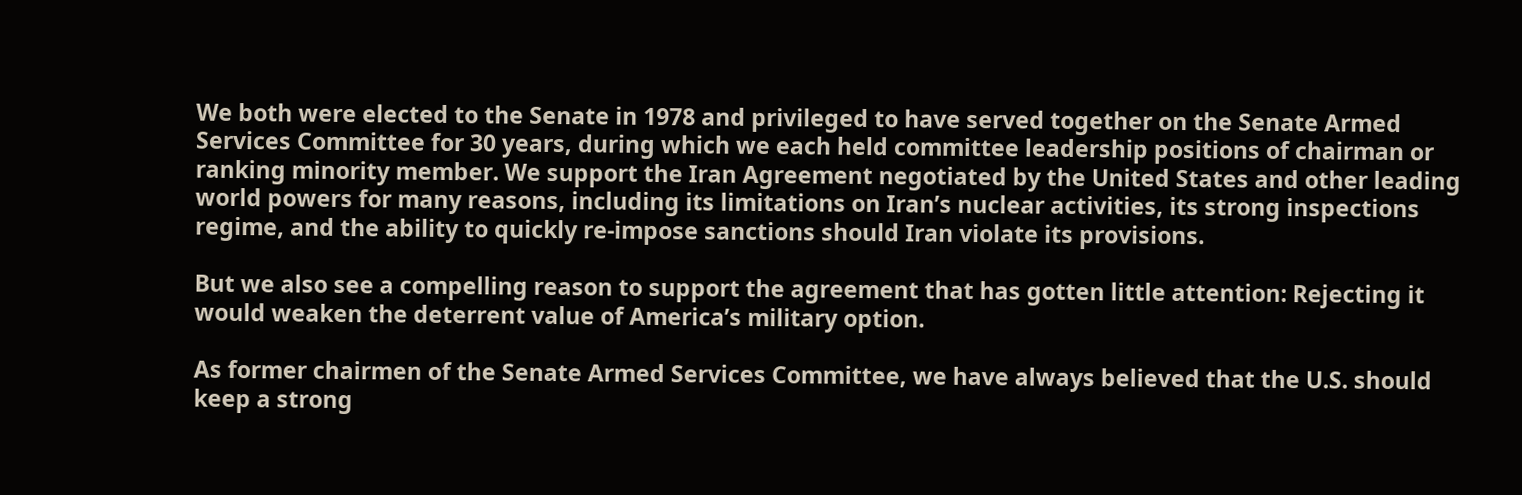We both were elected to the Senate in 1978 and privileged to have served together on the Senate Armed Services Committee for 30 years, during which we each held committee leadership positions of chairman or ranking minority member. We support the Iran Agreement negotiated by the United States and other leading world powers for many reasons, including its limitations on Iran’s nuclear activities, its strong inspections regime, and the ability to quickly re-impose sanctions should Iran violate its provisions.

But we also see a compelling reason to support the agreement that has gotten little attention: Rejecting it would weaken the deterrent value of America’s military option.

As former chairmen of the Senate Armed Services Committee, we have always believed that the U.S. should keep a strong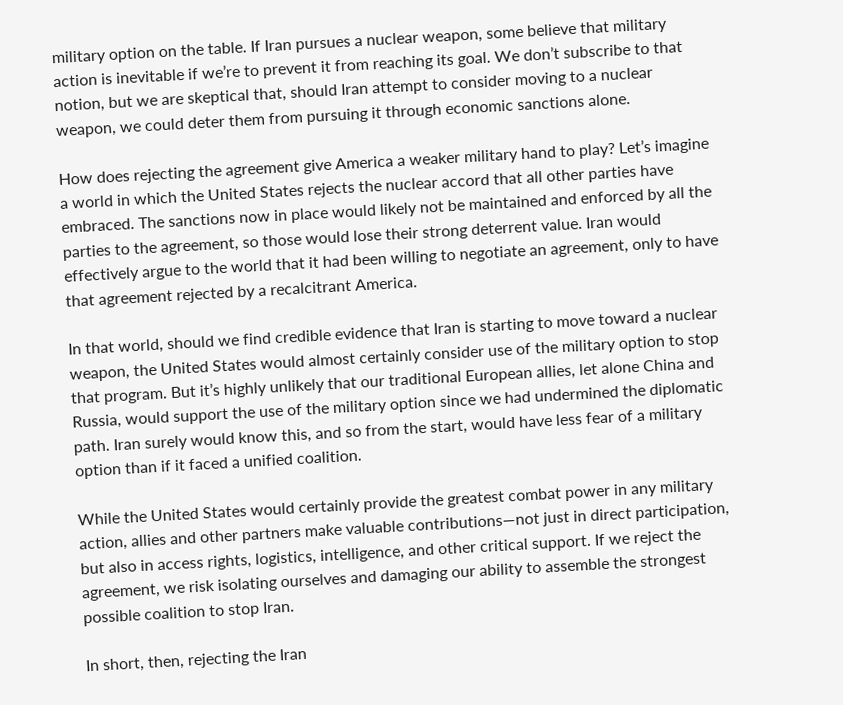military option on the table. If Iran pursues a nuclear weapon, some believe that military action is inevitable if we’re to prevent it from reaching its goal. We don’t subscribe to that notion, but we are skeptical that, should Iran attempt to consider moving to a nuclear weapon, we could deter them from pursuing it through economic sanctions alone.

How does rejecting the agreement give America a weaker military hand to play? Let’s imagine a world in which the United States rejects the nuclear accord that all other parties have embraced. The sanctions now in place would likely not be maintained and enforced by all the parties to the agreement, so those would lose their strong deterrent value. Iran would effectively argue to the world that it had been willing to negotiate an agreement, only to have that agreement rejected by a recalcitrant America.

In that world, should we find credible evidence that Iran is starting to move toward a nuclear weapon, the United States would almost certainly consider use of the military option to stop that program. But it’s highly unlikely that our traditional European allies, let alone China and Russia, would support the use of the military option since we had undermined the diplomatic path. Iran surely would know this, and so from the start, would have less fear of a military option than if it faced a unified coalition.

While the United States would certainly provide the greatest combat power in any military action, allies and other partners make valuable contributions—not just in direct participation, but also in access rights, logistics, intelligence, and other critical support. If we reject the agreement, we risk isolating ourselves and damaging our ability to assemble the strongest possible coalition to stop Iran.

In short, then, rejecting the Iran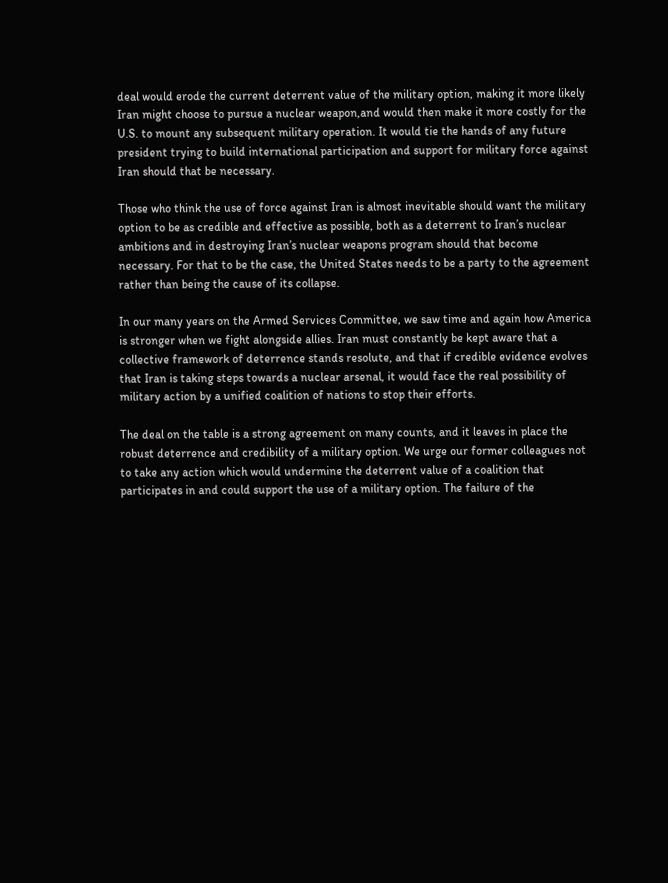deal would erode the current deterrent value of the military option, making it more likely Iran might choose to pursue a nuclear weapon,and would then make it more costly for the U.S. to mount any subsequent military operation. It would tie the hands of any future president trying to build international participation and support for military force against Iran should that be necessary.

Those who think the use of force against Iran is almost inevitable should want the military option to be as credible and effective as possible, both as a deterrent to Iran’s nuclear ambitions and in destroying Iran’s nuclear weapons program should that become necessary. For that to be the case, the United States needs to be a party to the agreement rather than being the cause of its collapse.

In our many years on the Armed Services Committee, we saw time and again how America is stronger when we fight alongside allies. Iran must constantly be kept aware that a collective framework of deterrence stands resolute, and that if credible evidence evolves that Iran is taking steps towards a nuclear arsenal, it would face the real possibility of military action by a unified coalition of nations to stop their efforts.

The deal on the table is a strong agreement on many counts, and it leaves in place the robust deterrence and credibility of a military option. We urge our former colleagues not to take any action which would undermine the deterrent value of a coalition that participates in and could support the use of a military option. The failure of the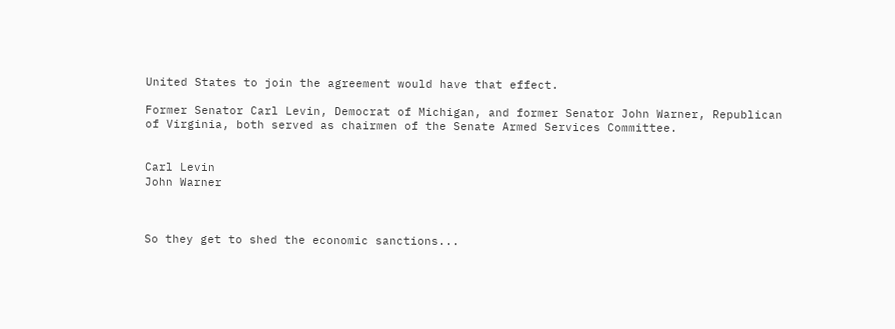United States to join the agreement would have that effect.

Former Senator Carl Levin, Democrat of Michigan, and former Senator John Warner, Republican of Virginia, both served as chairmen of the Senate Armed Services Committee.


Carl Levin
John Warner



So they get to shed the economic sanctions...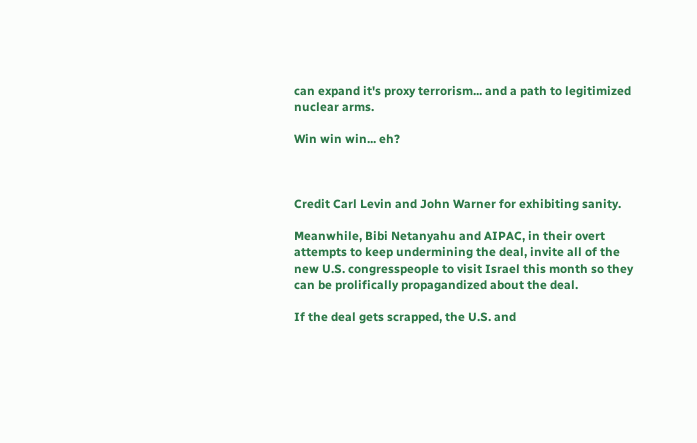can expand it's proxy terrorism... and a path to legitimized nuclear arms.

Win win win... eh?



Credit Carl Levin and John Warner for exhibiting sanity.

Meanwhile, Bibi Netanyahu and AIPAC, in their overt attempts to keep undermining the deal, invite all of the new U.S. congresspeople to visit Israel this month so they can be prolifically propagandized about the deal.

If the deal gets scrapped, the U.S. and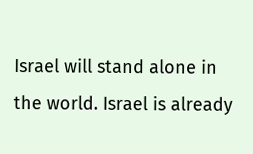Israel will stand alone in the world. Israel is already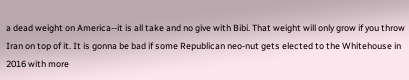a dead weight on America--it is all take and no give with Bibi. That weight will only grow if you throw Iran on top of it. It is gonna be bad if some Republican neo-nut gets elected to the Whitehouse in 2016 with more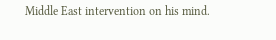Middle East intervention on his mind.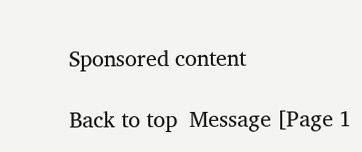Sponsored content

Back to top  Message [Page 1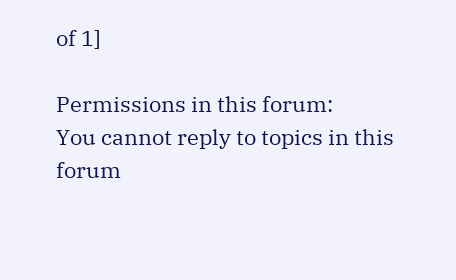of 1]

Permissions in this forum:
You cannot reply to topics in this forum